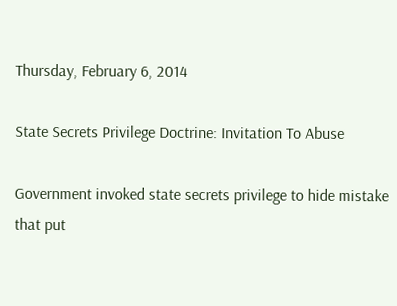Thursday, February 6, 2014

State Secrets Privilege Doctrine: Invitation To Abuse

Government invoked state secrets privilege to hide mistake that put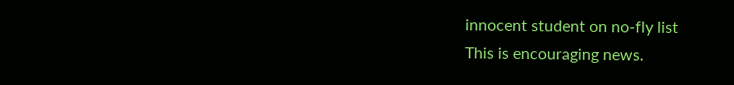innocent student on no-fly list
This is encouraging news.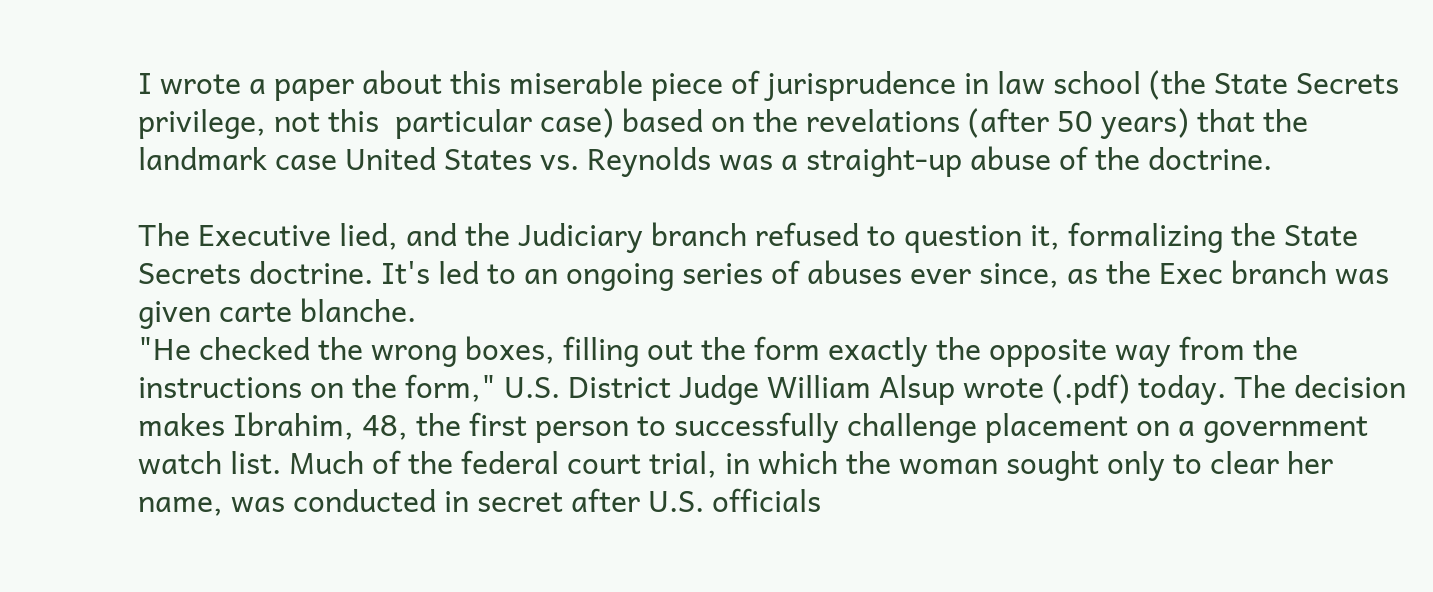I wrote a paper about this miserable piece of jurisprudence in law school (the State Secrets privilege, not this  particular case) based on the revelations (after 50 years) that the landmark case United States vs. Reynolds was a straight-up abuse of the doctrine.

The Executive lied, and the Judiciary branch refused to question it, formalizing the State Secrets doctrine. It's led to an ongoing series of abuses ever since, as the Exec branch was given carte blanche.
"He checked the wrong boxes, filling out the form exactly the opposite way from the instructions on the form," U.S. District Judge William Alsup wrote (.pdf) today. The decision makes Ibrahim, 48, the first person to successfully challenge placement on a government watch list. Much of the federal court trial, in which the woman sought only to clear her name, was conducted in secret after U.S. officials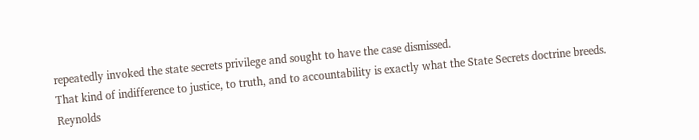repeatedly invoked the state secrets privilege and sought to have the case dismissed.
That kind of indifference to justice, to truth, and to accountability is exactly what the State Secrets doctrine breeds.  Reynolds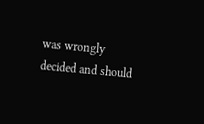was wrongly decided and should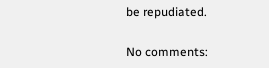be repudiated.

No comments: